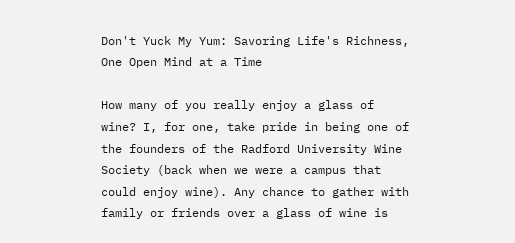Don't Yuck My Yum: Savoring Life's Richness, One Open Mind at a Time

How many of you really enjoy a glass of wine? I, for one, take pride in being one of the founders of the Radford University Wine Society (back when we were a campus that could enjoy wine). Any chance to gather with family or friends over a glass of wine is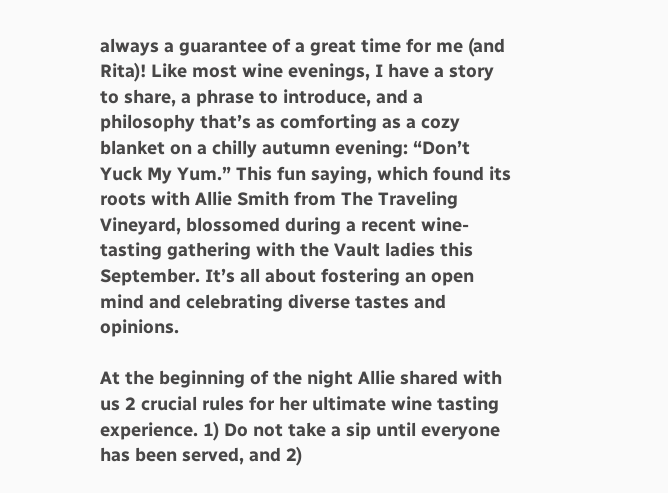always a guarantee of a great time for me (and Rita)! Like most wine evenings, I have a story to share, a phrase to introduce, and a philosophy that’s as comforting as a cozy blanket on a chilly autumn evening: “Don’t Yuck My Yum.” This fun saying, which found its roots with Allie Smith from The Traveling Vineyard, blossomed during a recent wine-tasting gathering with the Vault ladies this September. It’s all about fostering an open mind and celebrating diverse tastes and opinions.

At the beginning of the night Allie shared with us 2 crucial rules for her ultimate wine tasting experience. 1) Do not take a sip until everyone has been served, and 2)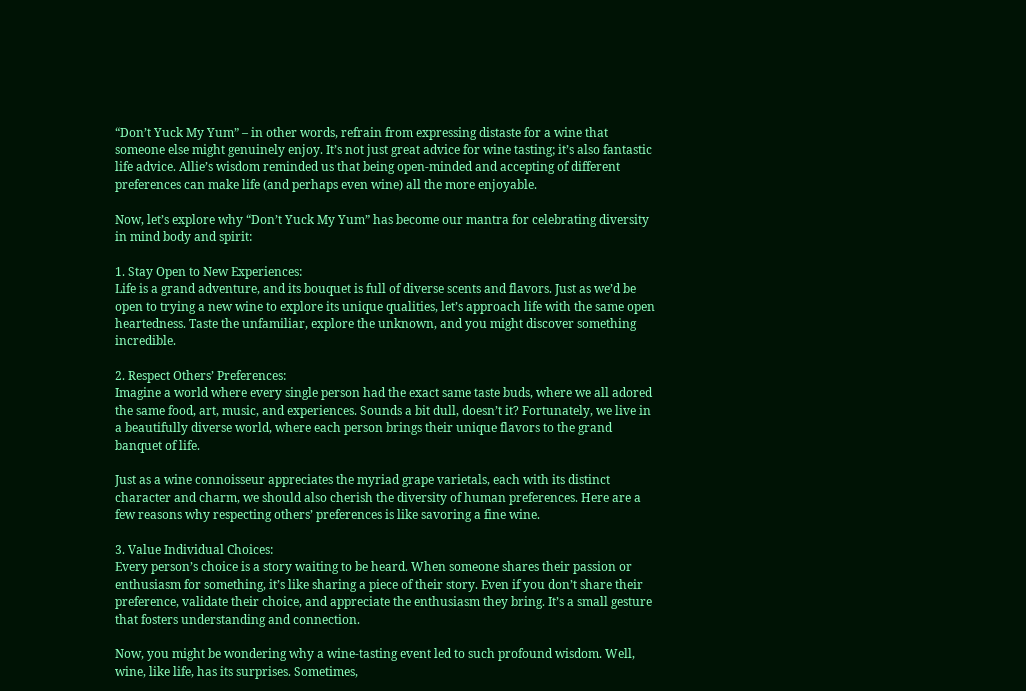“Don’t Yuck My Yum” – in other words, refrain from expressing distaste for a wine that someone else might genuinely enjoy. It’s not just great advice for wine tasting; it’s also fantastic life advice. Allie’s wisdom reminded us that being open-minded and accepting of different preferences can make life (and perhaps even wine) all the more enjoyable.

Now, let’s explore why “Don’t Yuck My Yum” has become our mantra for celebrating diversity in mind body and spirit:

1. Stay Open to New Experiences:
Life is a grand adventure, and its bouquet is full of diverse scents and flavors. Just as we’d be open to trying a new wine to explore its unique qualities, let’s approach life with the same open heartedness. Taste the unfamiliar, explore the unknown, and you might discover something incredible.

2. Respect Others’ Preferences:
Imagine a world where every single person had the exact same taste buds, where we all adored the same food, art, music, and experiences. Sounds a bit dull, doesn’t it? Fortunately, we live in a beautifully diverse world, where each person brings their unique flavors to the grand banquet of life.

Just as a wine connoisseur appreciates the myriad grape varietals, each with its distinct character and charm, we should also cherish the diversity of human preferences. Here are a few reasons why respecting others’ preferences is like savoring a fine wine.

3. Value Individual Choices:
Every person’s choice is a story waiting to be heard. When someone shares their passion or enthusiasm for something, it’s like sharing a piece of their story. Even if you don’t share their preference, validate their choice, and appreciate the enthusiasm they bring. It’s a small gesture that fosters understanding and connection.

Now, you might be wondering why a wine-tasting event led to such profound wisdom. Well, wine, like life, has its surprises. Sometimes,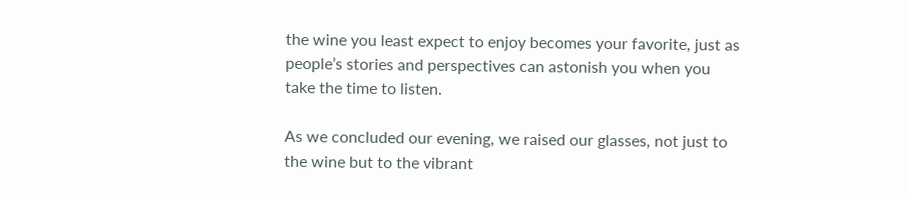the wine you least expect to enjoy becomes your favorite, just as people’s stories and perspectives can astonish you when you take the time to listen.

As we concluded our evening, we raised our glasses, not just to the wine but to the vibrant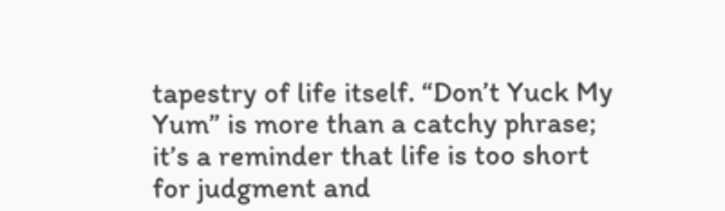tapestry of life itself. “Don’t Yuck My Yum” is more than a catchy phrase; it’s a reminder that life is too short for judgment and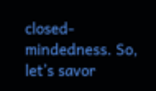closed-mindedness. So, let’s savor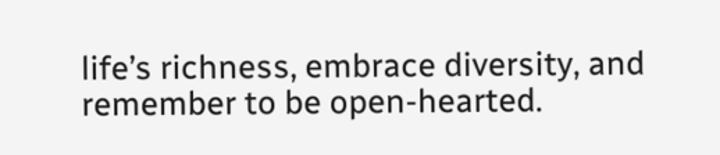life’s richness, embrace diversity, and remember to be open-hearted.